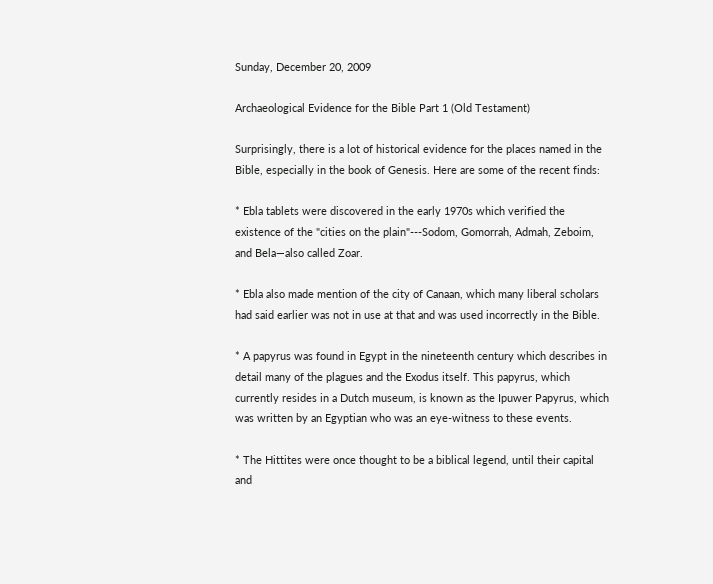Sunday, December 20, 2009

Archaeological Evidence for the Bible Part 1 (Old Testament)

Surprisingly, there is a lot of historical evidence for the places named in the Bible, especially in the book of Genesis. Here are some of the recent finds:

* Ebla tablets were discovered in the early 1970s which verified the existence of the "cities on the plain"---Sodom, Gomorrah, Admah, Zeboim, and Bela—also called Zoar.

* Ebla also made mention of the city of Canaan, which many liberal scholars had said earlier was not in use at that and was used incorrectly in the Bible.

* A papyrus was found in Egypt in the nineteenth century which describes in detail many of the plagues and the Exodus itself. This papyrus, which currently resides in a Dutch museum, is known as the Ipuwer Papyrus, which was written by an Egyptian who was an eye-witness to these events.

* The Hittites were once thought to be a biblical legend, until their capital and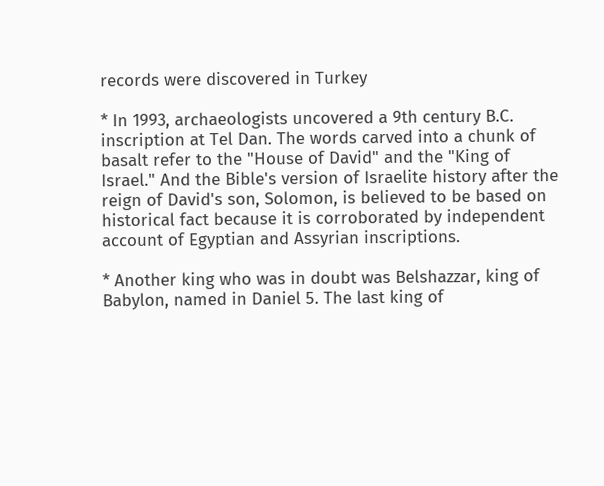records were discovered in Turkey

* In 1993, archaeologists uncovered a 9th century B.C. inscription at Tel Dan. The words carved into a chunk of basalt refer to the "House of David" and the "King of Israel." And the Bible's version of Israelite history after the reign of David's son, Solomon, is believed to be based on historical fact because it is corroborated by independent account of Egyptian and Assyrian inscriptions.

* Another king who was in doubt was Belshazzar, king of Babylon, named in Daniel 5. The last king of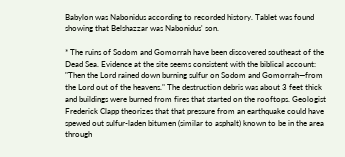Babylon was Nabonidus according to recorded history. Tablet was found showing that Belshazzar was Nabonidus' son.

* The ruins of Sodom and Gomorrah have been discovered southeast of the Dead Sea. Evidence at the site seems consistent with the biblical account: "Then the Lord rained down burning sulfur on Sodom and Gomorrah—from the Lord out of the heavens." The destruction debris was about 3 feet thick and buildings were burned from fires that started on the rooftops. Geologist Frederick Clapp theorizes that that pressure from an earthquake could have spewed out sulfur-laden bitumen (similar to asphalt) known to be in the area through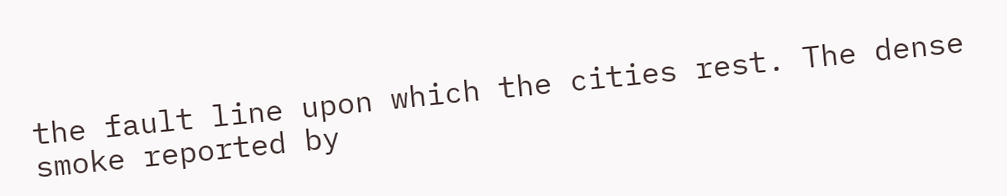the fault line upon which the cities rest. The dense smoke reported by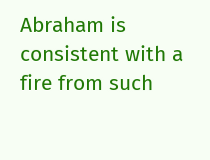Abraham is consistent with a fire from such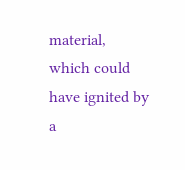material, which could have ignited by a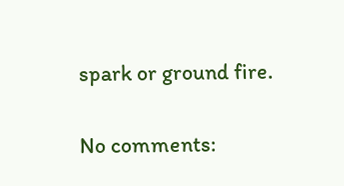spark or ground fire.


No comments: